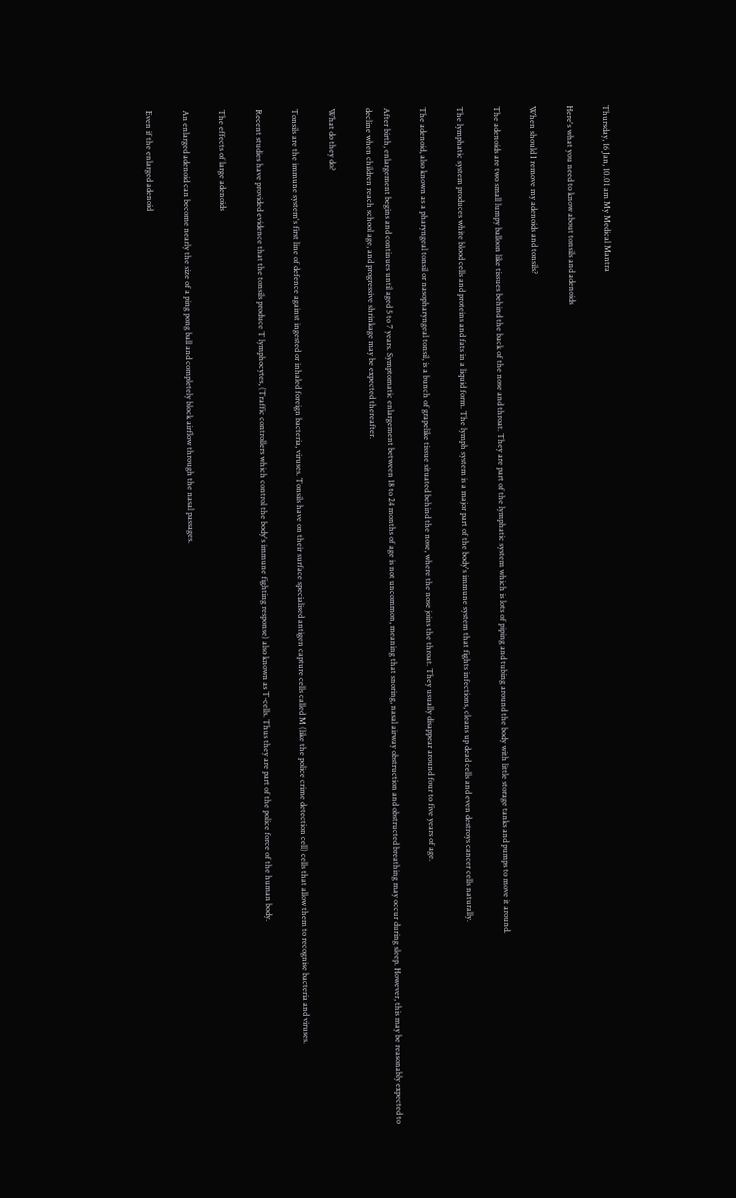Thursday, 16 Jan, 10.01 am My Medical Mantra

Here's what you need to know about tonsils and adenoids

When should I remove my adenoids and tonsils?

The adenoids are two small lumpy balloon like tissues behind the back of the nose and throat. They are part of the lymphatic system which is lots of piping and tubing around the body with little storage tanks and pumps to move it around.

The lymphatic system produces white blood cells and proteins and fats in a liquid form. The lymph system is a major part of the body's immune system that fights infections, cleans up dead cells and even destroys cancer cells naturally.

The adenoid, also known as a pharyngeal tonsil or nasopharyngeal tonsil, is a bunch of grapelike tissue situated behind the nose, where the nose joins the throat. They usually disappear around four to five years of age.

After birth, enlargement begins and continues until aged 5 to 7 years. Symptomatic enlargement between 18 to 24 months of age is not uncommon, meaning that snoring, nasal airway obstruction and obstructed breathing may occur during sleep. However, this may be reasonably expected to decline when children reach school age, and progressive shrinkage may be expected thereafter.

What do they do?

Tonsils are the immune system's first line of defence against ingested or inhaled foreign bacteria, viruses. Tonsils have on their surface specialised antigen capture cells called M (like the police crime detection cell) cells that allow them to recognise bacteria and viruses.

Recent studies have provided evidence that the tonsils produce T lymphocytes, (Traffic controllers which control the body's immune fighting response) also known as T-cells. Thus they are part of the police force of the human body.

The effects of large adenoids

An enlarged adenoid can become nearly the size of a ping pong ball and completely block airflow through the nasal passages.

Even if the enlarged adenoid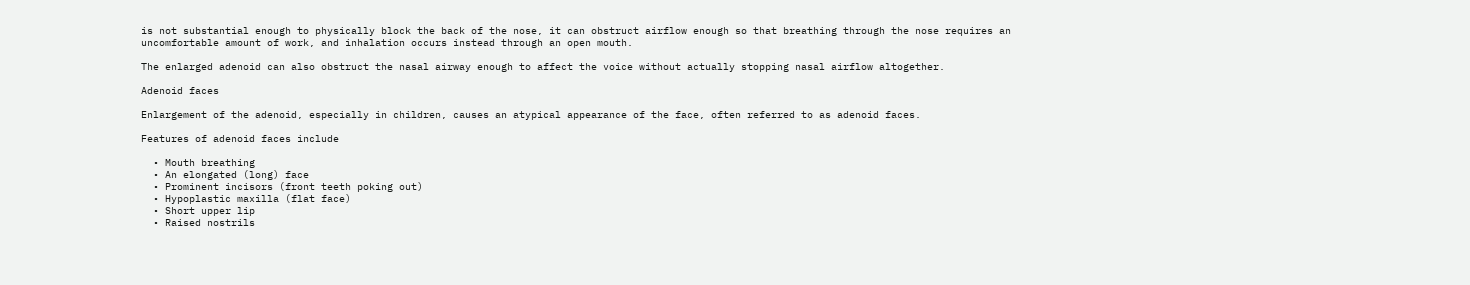is not substantial enough to physically block the back of the nose, it can obstruct airflow enough so that breathing through the nose requires an uncomfortable amount of work, and inhalation occurs instead through an open mouth.

The enlarged adenoid can also obstruct the nasal airway enough to affect the voice without actually stopping nasal airflow altogether.

Adenoid faces

Enlargement of the adenoid, especially in children, causes an atypical appearance of the face, often referred to as adenoid faces.

Features of adenoid faces include

  • Mouth breathing
  • An elongated (long) face
  • Prominent incisors (front teeth poking out)
  • Hypoplastic maxilla (flat face)
  • Short upper lip
  • Raised nostrils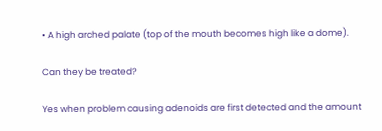• A high arched palate (top of the mouth becomes high like a dome).

Can they be treated?

Yes when problem causing adenoids are first detected and the amount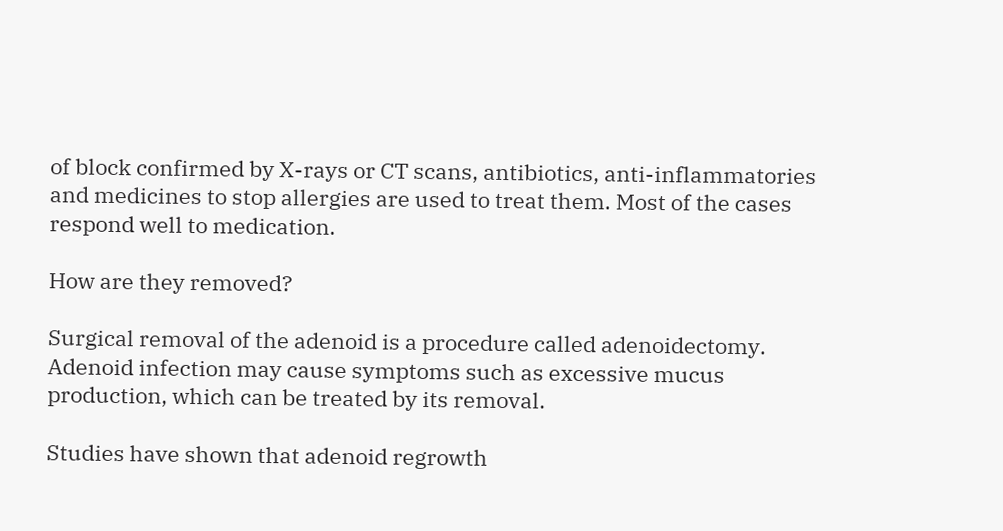of block confirmed by X-rays or CT scans, antibiotics, anti-inflammatories and medicines to stop allergies are used to treat them. Most of the cases respond well to medication.

How are they removed?

Surgical removal of the adenoid is a procedure called adenoidectomy. Adenoid infection may cause symptoms such as excessive mucus production, which can be treated by its removal.

Studies have shown that adenoid regrowth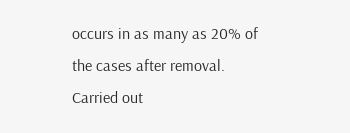occurs in as many as 20% of the cases after removal. Carried out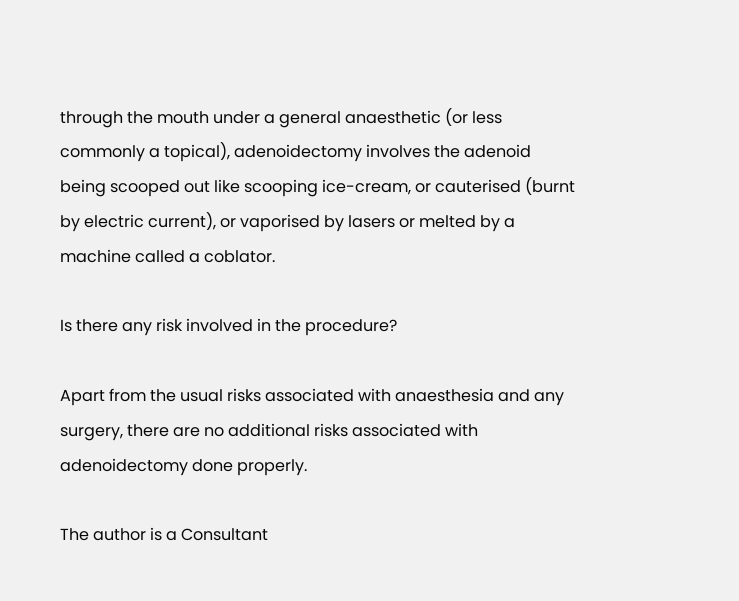through the mouth under a general anaesthetic (or less commonly a topical), adenoidectomy involves the adenoid being scooped out like scooping ice-cream, or cauterised (burnt by electric current), or vaporised by lasers or melted by a machine called a coblator.

Is there any risk involved in the procedure?

Apart from the usual risks associated with anaesthesia and any surgery, there are no additional risks associated with adenoidectomy done properly.

The author is a Consultant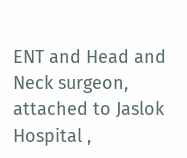ENT and Head and Neck surgeon, attached to Jaslok Hospital ,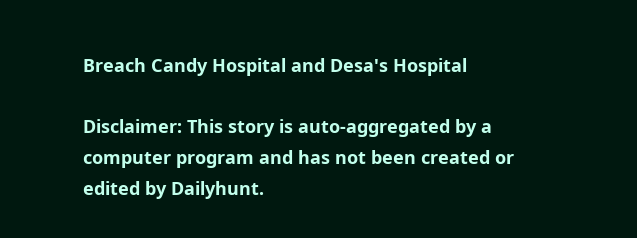Breach Candy Hospital and Desa's Hospital

Disclaimer: This story is auto-aggregated by a computer program and has not been created or edited by Dailyhunt.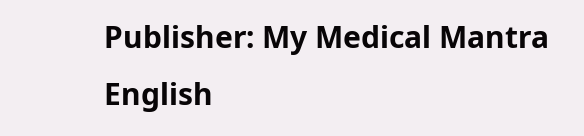Publisher: My Medical Mantra English